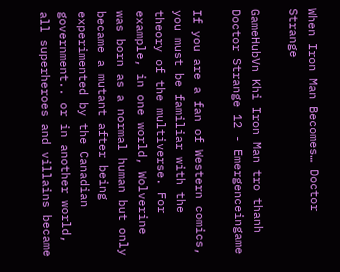When Iron Man Becomes… Doctor Strange

GameHubVn Khi Iron Man tro thanh Doctor Strange 12 - Emergenceingame

If you are a fan of Western comics, you must be familiar with the theory of the multiverse. For example, in one world, Wolverine was born as a normal human but only became a mutant after being experimented by the Canadian government.. or in another world, all superheroes and villains became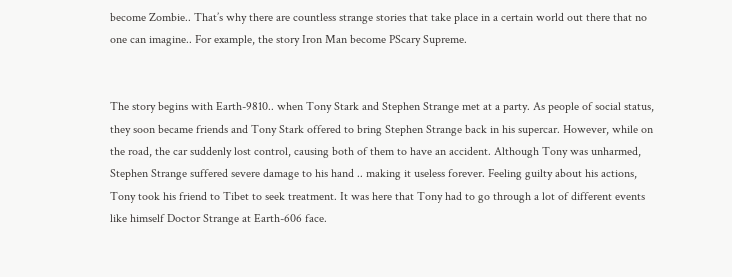become Zombie.. That’s why there are countless strange stories that take place in a certain world out there that no one can imagine.. For example, the story Iron Man become PScary Supreme.


The story begins with Earth-9810.. when Tony Stark and Stephen Strange met at a party. As people of social status, they soon became friends and Tony Stark offered to bring Stephen Strange back in his supercar. However, while on the road, the car suddenly lost control, causing both of them to have an accident. Although Tony was unharmed, Stephen Strange suffered severe damage to his hand .. making it useless forever. Feeling guilty about his actions, Tony took his friend to Tibet to seek treatment. It was here that Tony had to go through a lot of different events like himself Doctor Strange at Earth-606 face.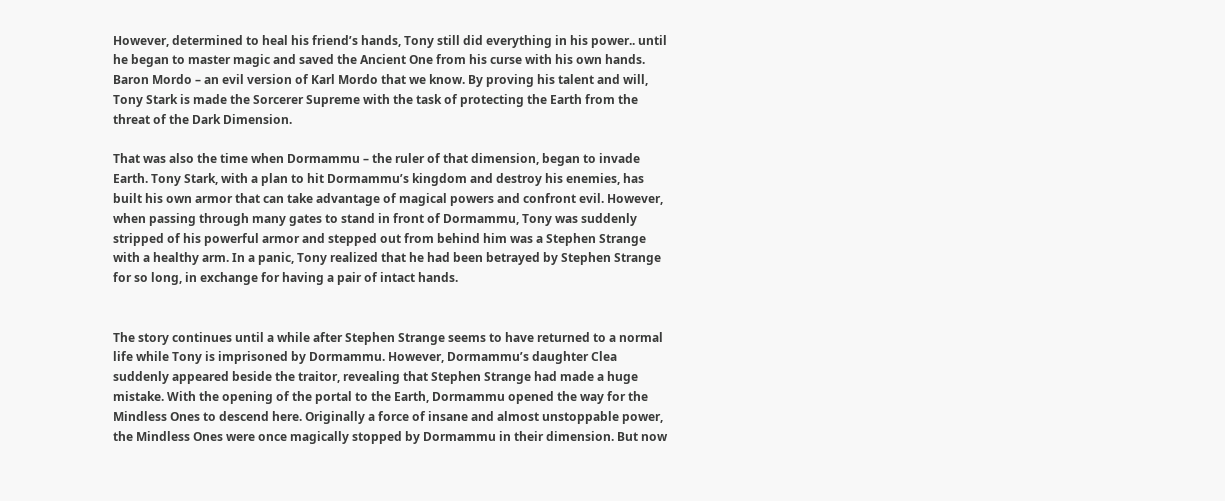However, determined to heal his friend’s hands, Tony still did everything in his power.. until he began to master magic and saved the Ancient One from his curse with his own hands. Baron Mordo – an evil version of Karl Mordo that we know. By proving his talent and will, Tony Stark is made the Sorcerer Supreme with the task of protecting the Earth from the threat of the Dark Dimension.

That was also the time when Dormammu – the ruler of that dimension, began to invade Earth. Tony Stark, with a plan to hit Dormammu’s kingdom and destroy his enemies, has built his own armor that can take advantage of magical powers and confront evil. However, when passing through many gates to stand in front of Dormammu, Tony was suddenly stripped of his powerful armor and stepped out from behind him was a Stephen Strange with a healthy arm. In a panic, Tony realized that he had been betrayed by Stephen Strange for so long, in exchange for having a pair of intact hands.


The story continues until a while after Stephen Strange seems to have returned to a normal life while Tony is imprisoned by Dormammu. However, Dormammu’s daughter Clea suddenly appeared beside the traitor, revealing that Stephen Strange had made a huge mistake. With the opening of the portal to the Earth, Dormammu opened the way for the Mindless Ones to descend here. Originally a force of insane and almost unstoppable power, the Mindless Ones were once magically stopped by Dormammu in their dimension. But now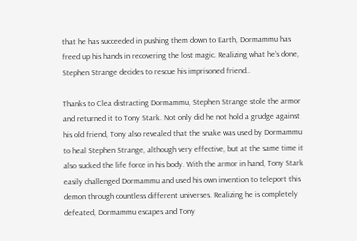that he has succeeded in pushing them down to Earth, Dormammu has freed up his hands in recovering the lost magic. Realizing what he’s done, Stephen Strange decides to rescue his imprisoned friend..

Thanks to Clea distracting Dormammu, Stephen Strange stole the armor and returned it to Tony Stark. Not only did he not hold a grudge against his old friend, Tony also revealed that the snake was used by Dormammu to heal Stephen Strange, although very effective, but at the same time it also sucked the life force in his body. With the armor in hand, Tony Stark easily challenged Dormammu and used his own invention to teleport this demon through countless different universes. Realizing he is completely defeated, Dormammu escapes and Tony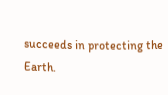succeeds in protecting the Earth.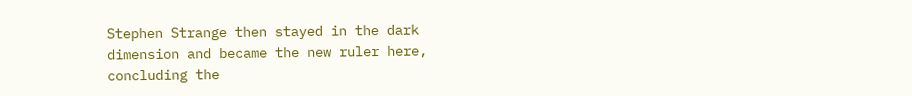Stephen Strange then stayed in the dark dimension and became the new ruler here, concluding the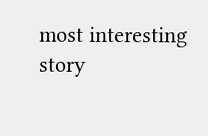most interesting story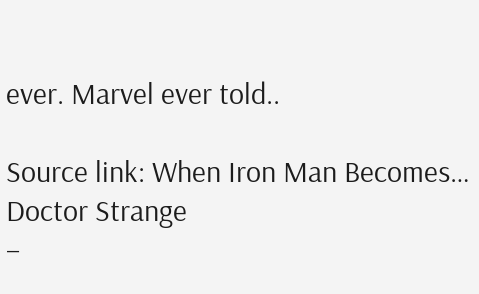ever. Marvel ever told..

Source link: When Iron Man Becomes… Doctor Strange
–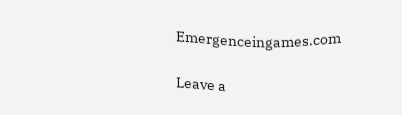Emergenceingames.com

Leave a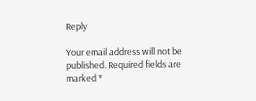Reply

Your email address will not be published. Required fields are marked *